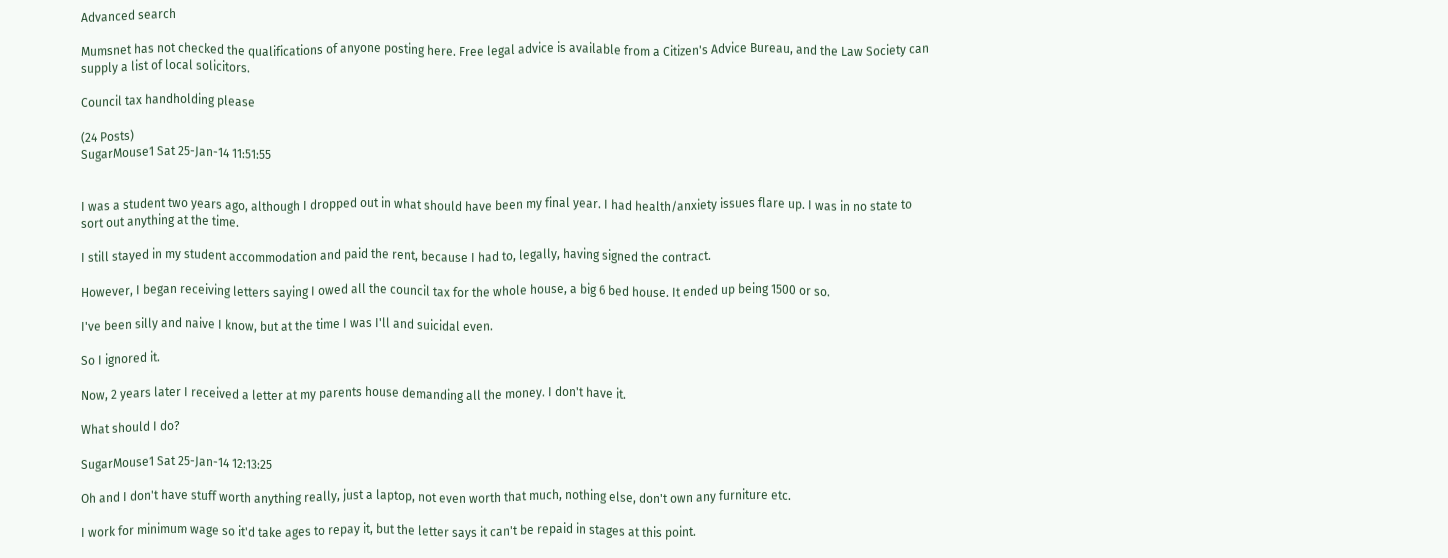Advanced search

Mumsnet has not checked the qualifications of anyone posting here. Free legal advice is available from a Citizen's Advice Bureau, and the Law Society can supply a list of local solicitors.

Council tax handholding please

(24 Posts)
SugarMouse1 Sat 25-Jan-14 11:51:55


I was a student two years ago, although I dropped out in what should have been my final year. I had health/anxiety issues flare up. I was in no state to sort out anything at the time.

I still stayed in my student accommodation and paid the rent, because I had to, legally, having signed the contract.

However, I began receiving letters saying I owed all the council tax for the whole house, a big 6 bed house. It ended up being 1500 or so.

I've been silly and naive I know, but at the time I was I'll and suicidal even.

So I ignored it.

Now, 2 years later I received a letter at my parents house demanding all the money. I don't have it.

What should I do?

SugarMouse1 Sat 25-Jan-14 12:13:25

Oh and I don't have stuff worth anything really, just a laptop, not even worth that much, nothing else, don't own any furniture etc.

I work for minimum wage so it'd take ages to repay it, but the letter says it can't be repaid in stages at this point.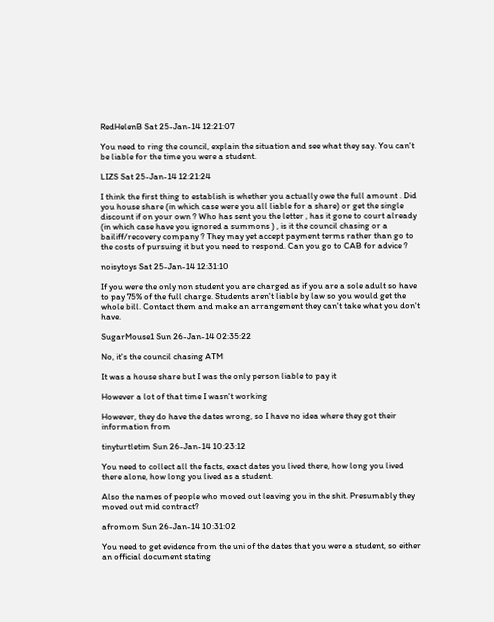RedHelenB Sat 25-Jan-14 12:21:07

You need to ring the council, explain the situation and see what they say. You can't be liable for the time you were a student.

LIZS Sat 25-Jan-14 12:21:24

I think the first thing to establish is whether you actually owe the full amount . Did you house share (in which case were you all liable for a share) or get the single discount if on your own ? Who has sent you the letter , has it gone to court already (in which case have you ignored a summons ) , is it the council chasing or a bailiff/recovery company ? They may yet accept payment terms rather than go to the costs of pursuing it but you need to respond. Can you go to CAB for advice ?

noisytoys Sat 25-Jan-14 12:31:10

If you were the only non student you are charged as if you are a sole adult so have to pay 75% of the full charge. Students aren't liable by law so you would get the whole bill. Contact them and make an arrangement they can't take what you don't have.

SugarMouse1 Sun 26-Jan-14 02:35:22

No, it's the council chasing ATM

It was a house share but I was the only person liable to pay it

However a lot of that time I wasn't working

However, they do have the dates wrong, so I have no idea where they got their information from

tinyturtletim Sun 26-Jan-14 10:23:12

You need to collect all the facts, exact dates you lived there, how long you lived there alone, how long you lived as a student.

Also the names of people who moved out leaving you in the shit. Presumably they moved out mid contract?

afromom Sun 26-Jan-14 10:31:02

You need to get evidence from the uni of the dates that you were a student, so either an official document stating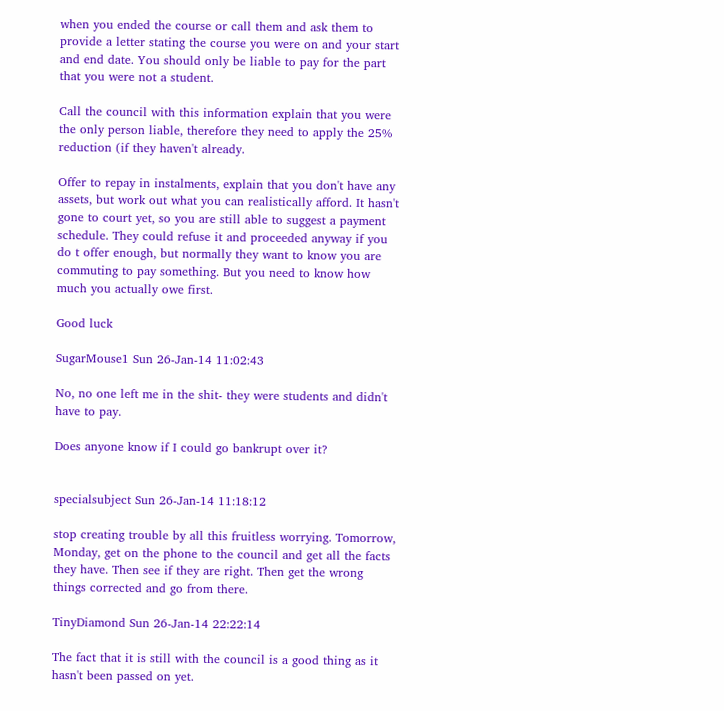when you ended the course or call them and ask them to provide a letter stating the course you were on and your start and end date. You should only be liable to pay for the part that you were not a student.

Call the council with this information explain that you were the only person liable, therefore they need to apply the 25% reduction (if they haven't already.

Offer to repay in instalments, explain that you don't have any assets, but work out what you can realistically afford. It hasn't gone to court yet, so you are still able to suggest a payment schedule. They could refuse it and proceeded anyway if you do t offer enough, but normally they want to know you are commuting to pay something. But you need to know how much you actually owe first.

Good luck

SugarMouse1 Sun 26-Jan-14 11:02:43

No, no one left me in the shit- they were students and didn't have to pay.

Does anyone know if I could go bankrupt over it?


specialsubject Sun 26-Jan-14 11:18:12

stop creating trouble by all this fruitless worrying. Tomorrow, Monday, get on the phone to the council and get all the facts they have. Then see if they are right. Then get the wrong things corrected and go from there.

TinyDiamond Sun 26-Jan-14 22:22:14

The fact that it is still with the council is a good thing as it hasn't been passed on yet.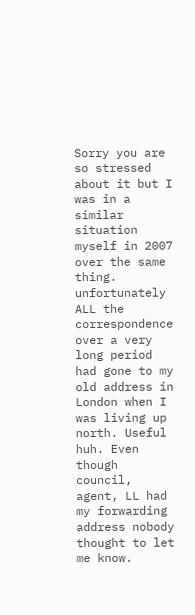Sorry you are so stressed about it but I was in a similar situation myself in 2007 over the same thing. unfortunately ALL the correspondence over a very long period had gone to my old address in London when I was living up north. Useful huh. Even though council, agent, LL had my forwarding address nobody thought to let me know.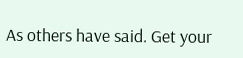As others have said. Get your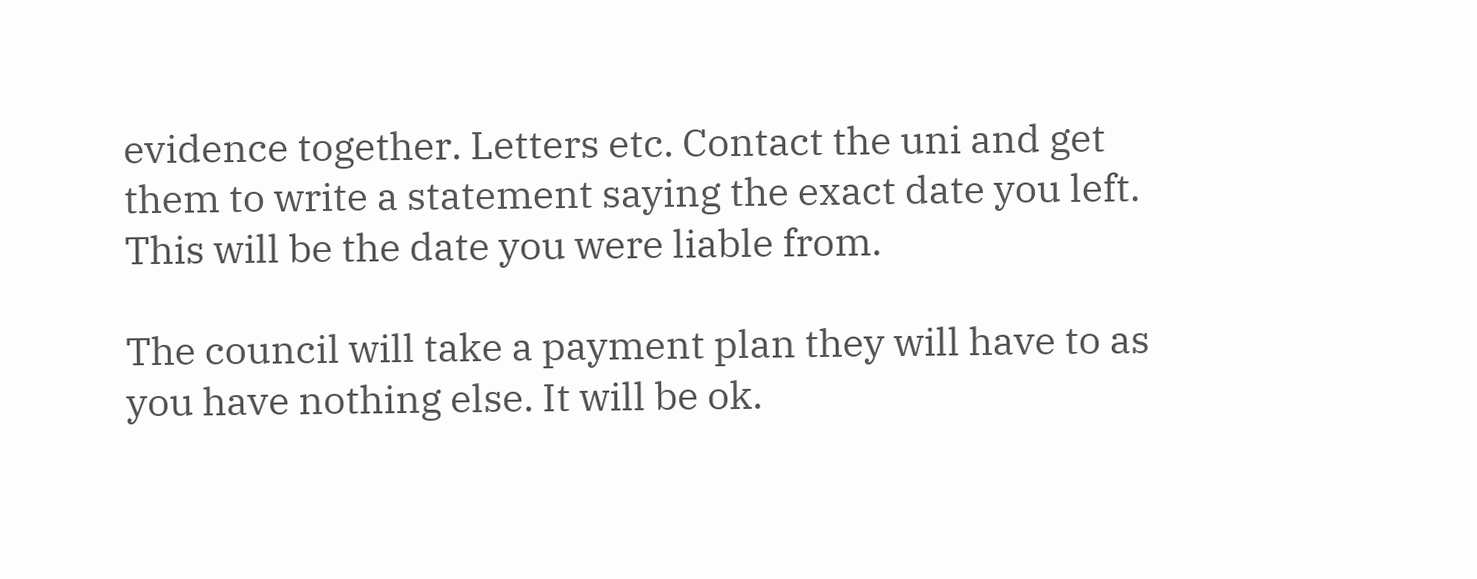evidence together. Letters etc. Contact the uni and get them to write a statement saying the exact date you left. This will be the date you were liable from.

The council will take a payment plan they will have to as you have nothing else. It will be ok.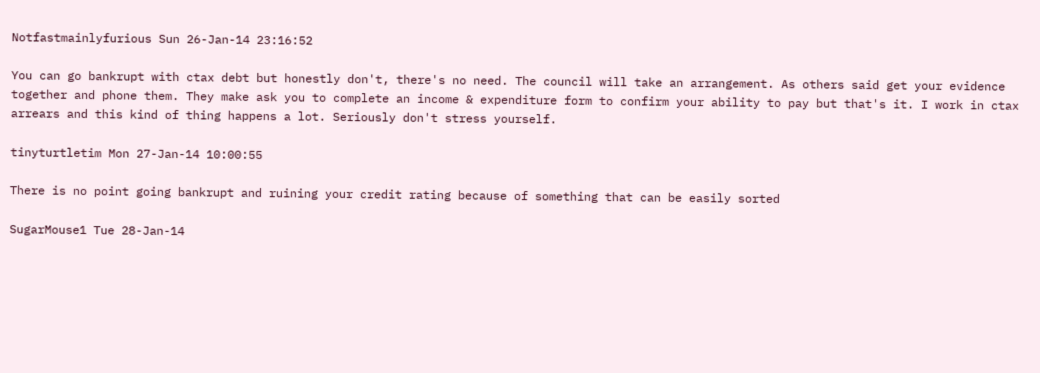Notfastmainlyfurious Sun 26-Jan-14 23:16:52

You can go bankrupt with ctax debt but honestly don't, there's no need. The council will take an arrangement. As others said get your evidence together and phone them. They make ask you to complete an income & expenditure form to confirm your ability to pay but that's it. I work in ctax arrears and this kind of thing happens a lot. Seriously don't stress yourself.

tinyturtletim Mon 27-Jan-14 10:00:55

There is no point going bankrupt and ruining your credit rating because of something that can be easily sorted

SugarMouse1 Tue 28-Jan-14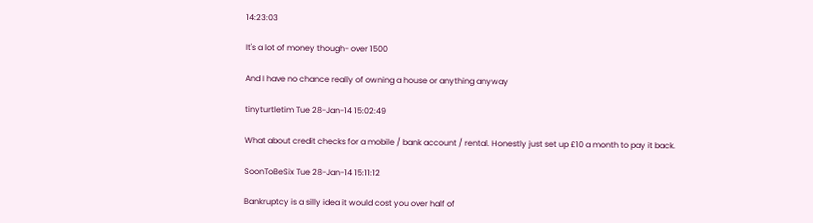14:23:03

It's a lot of money though- over 1500

And I have no chance really of owning a house or anything anyway

tinyturtletim Tue 28-Jan-14 15:02:49

What about credit checks for a mobile / bank account / rental. Honestly just set up £10 a month to pay it back.

SoonToBeSix Tue 28-Jan-14 15:11:12

Bankruptcy is a silly idea it would cost you over half of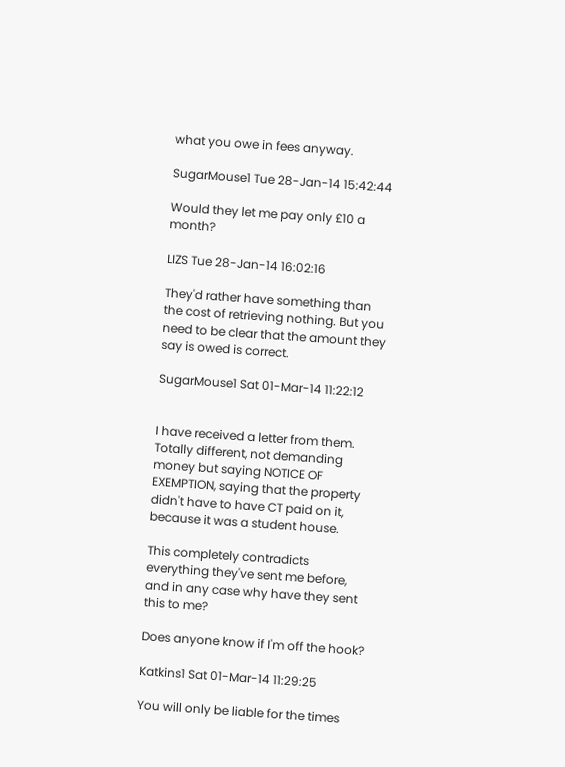what you owe in fees anyway.

SugarMouse1 Tue 28-Jan-14 15:42:44

Would they let me pay only £10 a month?

LIZS Tue 28-Jan-14 16:02:16

They'd rather have something than the cost of retrieving nothing. But you need to be clear that the amount they say is owed is correct.

SugarMouse1 Sat 01-Mar-14 11:22:12


I have received a letter from them. Totally different, not demanding money but saying NOTICE OF EXEMPTION, saying that the property didn't have to have CT paid on it, because it was a student house.

This completely contradicts everything they've sent me before, and in any case why have they sent this to me?

Does anyone know if I'm off the hook?

Katkins1 Sat 01-Mar-14 11:29:25

You will only be liable for the times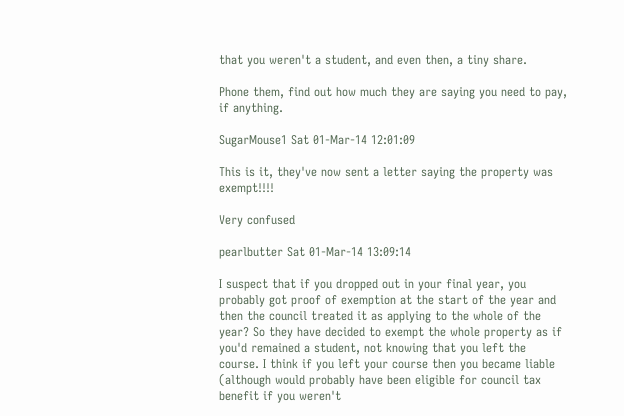that you weren't a student, and even then, a tiny share.

Phone them, find out how much they are saying you need to pay, if anything.

SugarMouse1 Sat 01-Mar-14 12:01:09

This is it, they've now sent a letter saying the property was exempt!!!!

Very confused

pearlbutter Sat 01-Mar-14 13:09:14

I suspect that if you dropped out in your final year, you probably got proof of exemption at the start of the year and then the council treated it as applying to the whole of the year? So they have decided to exempt the whole property as if you'd remained a student, not knowing that you left the course. I think if you left your course then you became liable (although would probably have been eligible for council tax benefit if you weren't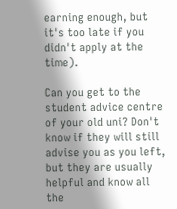earning enough, but it's too late if you didn't apply at the time).

Can you get to the student advice centre of your old uni? Don't know if they will still advise you as you left, but they are usually helpful and know all the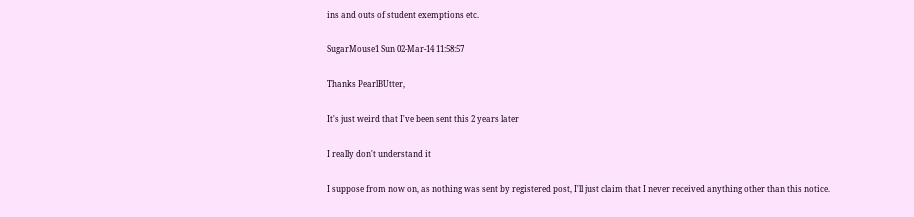ins and outs of student exemptions etc.

SugarMouse1 Sun 02-Mar-14 11:58:57

Thanks PearlBUtter,

It's just weird that I've been sent this 2 years later

I really don't understand it

I suppose from now on, as nothing was sent by registered post, I'll just claim that I never received anything other than this notice.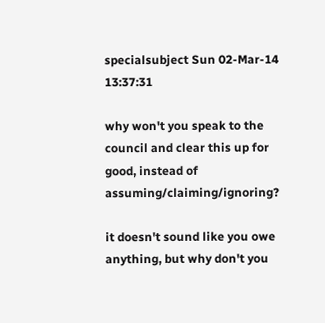specialsubject Sun 02-Mar-14 13:37:31

why won't you speak to the council and clear this up for good, instead of assuming/claiming/ignoring?

it doesn't sound like you owe anything, but why don't you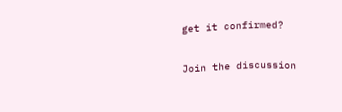get it confirmed?

Join the discussion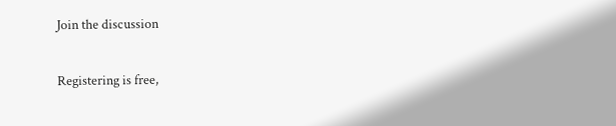Join the discussion

Registering is free,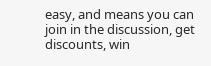easy, and means you can join in the discussion, get discounts, win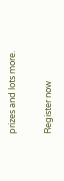prizes and lots more.

Register now